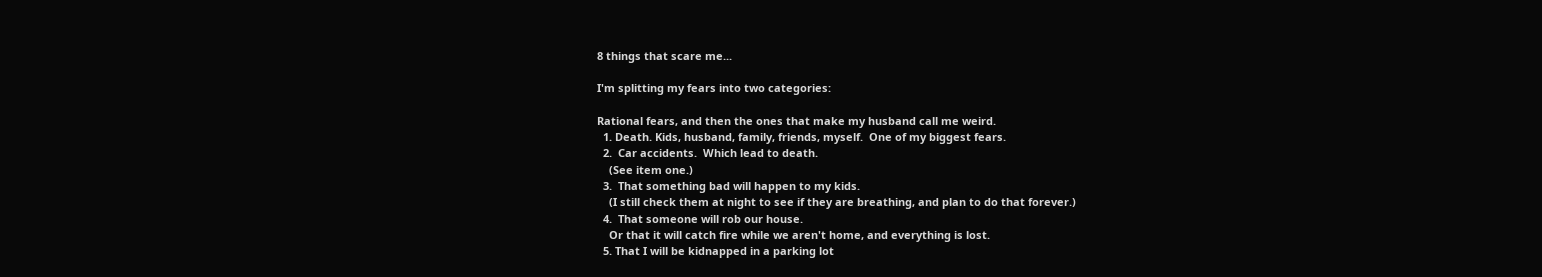8 things that scare me...

I'm splitting my fears into two categories:

Rational fears, and then the ones that make my husband call me weird.
  1. Death. Kids, husband, family, friends, myself.  One of my biggest fears.
  2.  Car accidents.  Which lead to death.
    (See item one.)
  3.  That something bad will happen to my kids.
    (I still check them at night to see if they are breathing, and plan to do that forever.)
  4.  That someone will rob our house.
    Or that it will catch fire while we aren't home, and everything is lost.
  5. That I will be kidnapped in a parking lot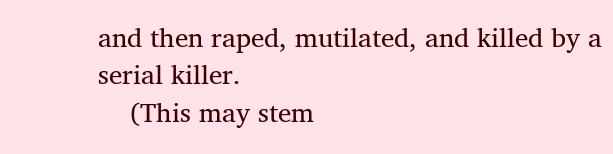and then raped, mutilated, and killed by a serial killer.
    (This may stem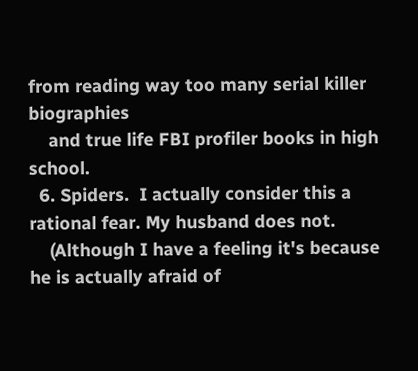from reading way too many serial killer biographies
    and true life FBI profiler books in high school.
  6. Spiders.  I actually consider this a rational fear. My husband does not.
    (Although I have a feeling it's because he is actually afraid of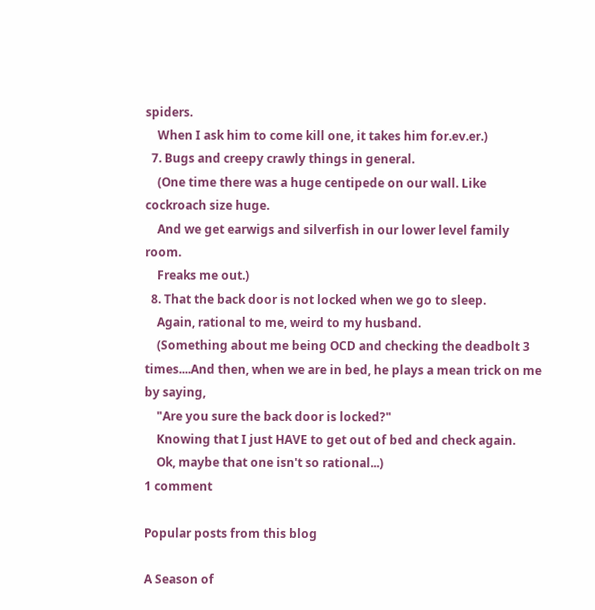spiders.
    When I ask him to come kill one, it takes him for.ev.er.)
  7. Bugs and creepy crawly things in general.
    (One time there was a huge centipede on our wall. Like cockroach size huge.
    And we get earwigs and silverfish in our lower level family room.
    Freaks me out.)
  8. That the back door is not locked when we go to sleep.
    Again, rational to me, weird to my husband.
    (Something about me being OCD and checking the deadbolt 3 times....And then, when we are in bed, he plays a mean trick on me by saying,
    "Are you sure the back door is locked?"
    Knowing that I just HAVE to get out of bed and check again.
    Ok, maybe that one isn't so rational...)
1 comment

Popular posts from this blog

A Season of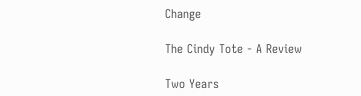Change

The Cindy Tote - A Review

Two Years